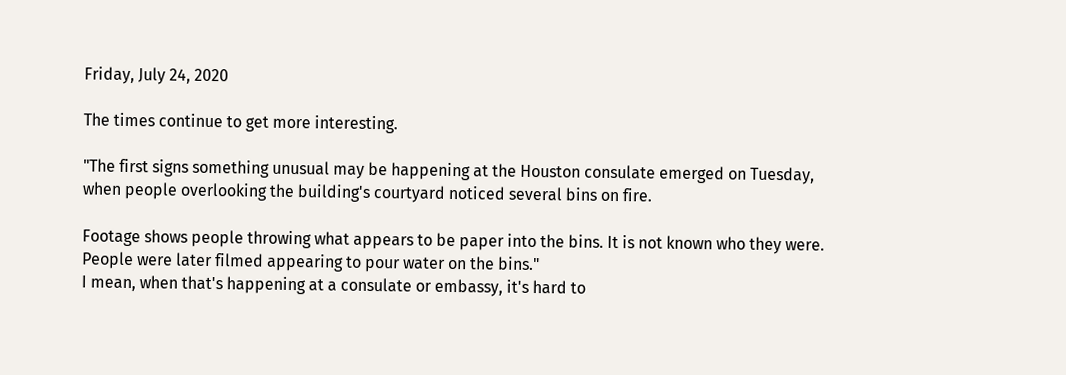Friday, July 24, 2020

The times continue to get more interesting.

"The first signs something unusual may be happening at the Houston consulate emerged on Tuesday, when people overlooking the building's courtyard noticed several bins on fire.

Footage shows people throwing what appears to be paper into the bins. It is not known who they were. People were later filmed appearing to pour water on the bins."
I mean, when that's happening at a consulate or embassy, it's hard to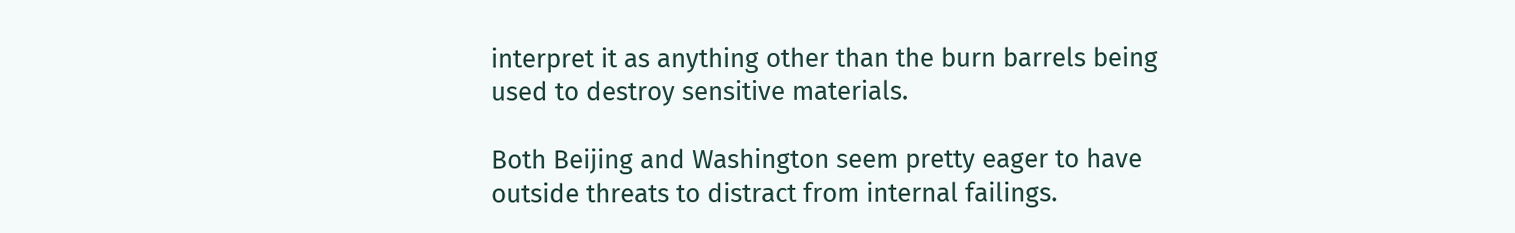interpret it as anything other than the burn barrels being used to destroy sensitive materials.

Both Beijing and Washington seem pretty eager to have outside threats to distract from internal failings.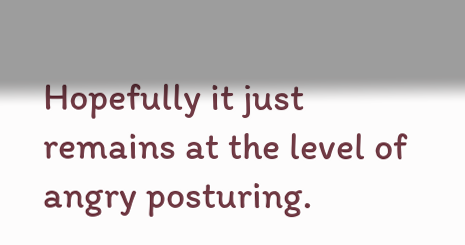Hopefully it just remains at the level of angry posturing.